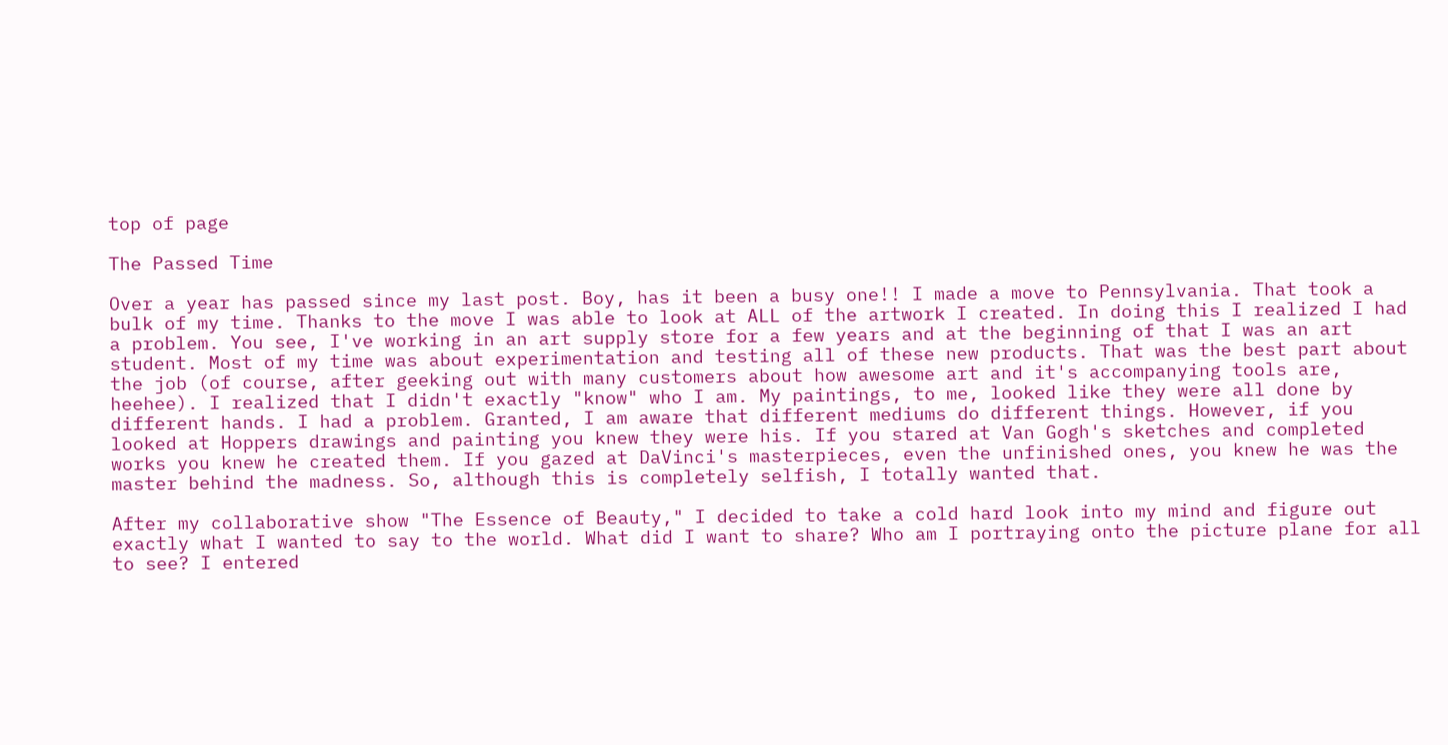top of page

The Passed Time

Over a year has passed since my last post. Boy, has it been a busy one!! I made a move to Pennsylvania. That took a bulk of my time. Thanks to the move I was able to look at ALL of the artwork I created. In doing this I realized I had a problem. You see, I've working in an art supply store for a few years and at the beginning of that I was an art student. Most of my time was about experimentation and testing all of these new products. That was the best part about the job (of course, after geeking out with many customers about how awesome art and it's accompanying tools are, heehee). I realized that I didn't exactly "know" who I am. My paintings, to me, looked like they were all done by different hands. I had a problem. Granted, I am aware that different mediums do different things. However, if you looked at Hoppers drawings and painting you knew they were his. If you stared at Van Gogh's sketches and completed works you knew he created them. If you gazed at DaVinci's masterpieces, even the unfinished ones, you knew he was the master behind the madness. So, although this is completely selfish, I totally wanted that.

After my collaborative show "The Essence of Beauty," I decided to take a cold hard look into my mind and figure out exactly what I wanted to say to the world. What did I want to share? Who am I portraying onto the picture plane for all to see? I entered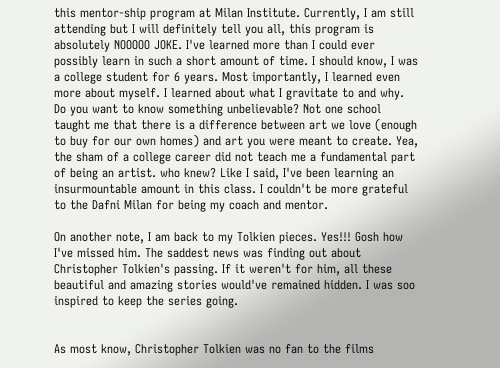this mentor-ship program at Milan Institute. Currently, I am still attending but I will definitely tell you all, this program is absolutely NOOOOO JOKE. I've learned more than I could ever possibly learn in such a short amount of time. I should know, I was a college student for 6 years. Most importantly, I learned even more about myself. I learned about what I gravitate to and why. Do you want to know something unbelievable? Not one school taught me that there is a difference between art we love (enough to buy for our own homes) and art you were meant to create. Yea, the sham of a college career did not teach me a fundamental part of being an artist. who knew? Like I said, I've been learning an insurmountable amount in this class. I couldn't be more grateful to the Dafni Milan for being my coach and mentor.

On another note, I am back to my Tolkien pieces. Yes!!! Gosh how I've missed him. The saddest news was finding out about Christopher Tolkien's passing. If it weren't for him, all these beautiful and amazing stories would've remained hidden. I was soo inspired to keep the series going.


As most know, Christopher Tolkien was no fan to the films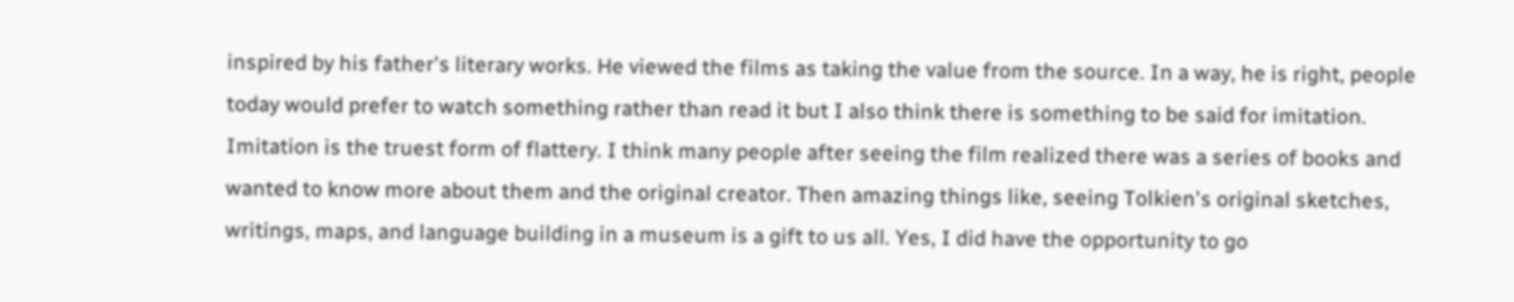inspired by his father's literary works. He viewed the films as taking the value from the source. In a way, he is right, people today would prefer to watch something rather than read it but I also think there is something to be said for imitation. Imitation is the truest form of flattery. I think many people after seeing the film realized there was a series of books and wanted to know more about them and the original creator. Then amazing things like, seeing Tolkien's original sketches, writings, maps, and language building in a museum is a gift to us all. Yes, I did have the opportunity to go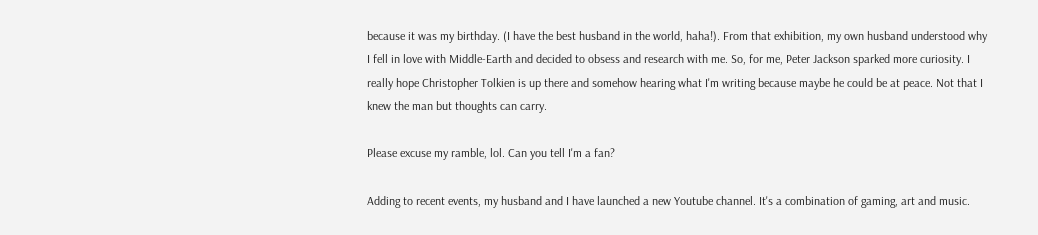because it was my birthday. (I have the best husband in the world, haha!). From that exhibition, my own husband understood why I fell in love with Middle-Earth and decided to obsess and research with me. So, for me, Peter Jackson sparked more curiosity. I really hope Christopher Tolkien is up there and somehow hearing what I'm writing because maybe he could be at peace. Not that I knew the man but thoughts can carry.

Please excuse my ramble, lol. Can you tell I'm a fan?

Adding to recent events, my husband and I have launched a new Youtube channel. It's a combination of gaming, art and music.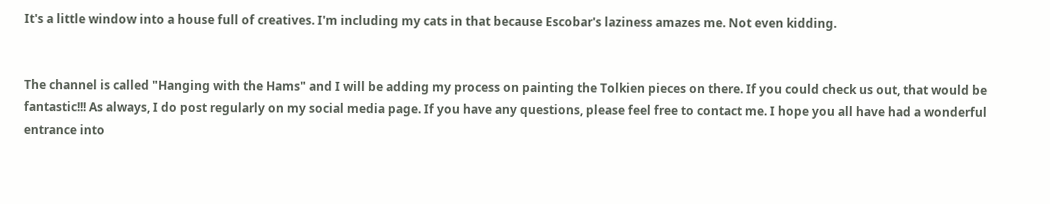It's a little window into a house full of creatives. I'm including my cats in that because Escobar's laziness amazes me. Not even kidding.


The channel is called "Hanging with the Hams" and I will be adding my process on painting the Tolkien pieces on there. If you could check us out, that would be fantastic!!! As always, I do post regularly on my social media page. If you have any questions, please feel free to contact me. I hope you all have had a wonderful entrance into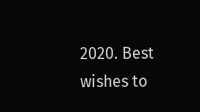2020. Best wishes to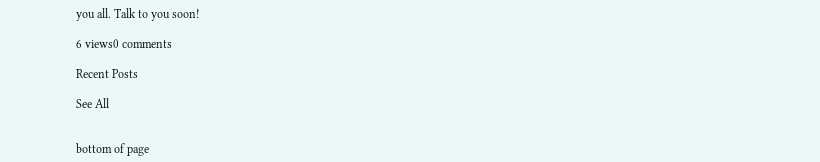you all. Talk to you soon!

6 views0 comments

Recent Posts

See All


bottom of page